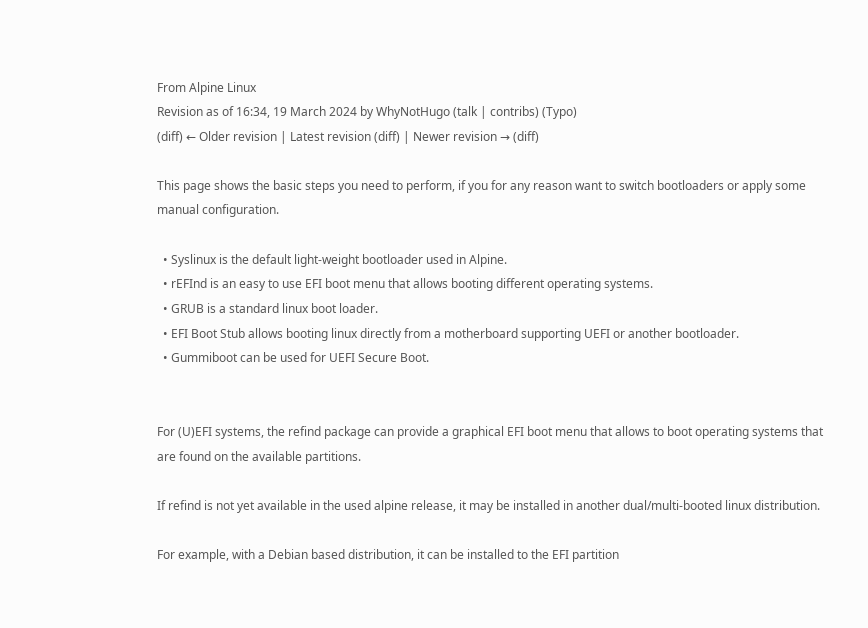From Alpine Linux
Revision as of 16:34, 19 March 2024 by WhyNotHugo (talk | contribs) (Typo)
(diff) ← Older revision | Latest revision (diff) | Newer revision → (diff)

This page shows the basic steps you need to perform, if you for any reason want to switch bootloaders or apply some manual configuration.

  • Syslinux is the default light-weight bootloader used in Alpine.
  • rEFInd is an easy to use EFI boot menu that allows booting different operating systems.
  • GRUB is a standard linux boot loader.
  • EFI Boot Stub allows booting linux directly from a motherboard supporting UEFI or another bootloader.
  • Gummiboot can be used for UEFI Secure Boot.


For (U)EFI systems, the refind package can provide a graphical EFI boot menu that allows to boot operating systems that are found on the available partitions.

If refind is not yet available in the used alpine release, it may be installed in another dual/multi-booted linux distribution.

For example, with a Debian based distribution, it can be installed to the EFI partition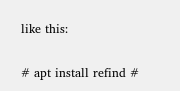like this:

# apt install refind #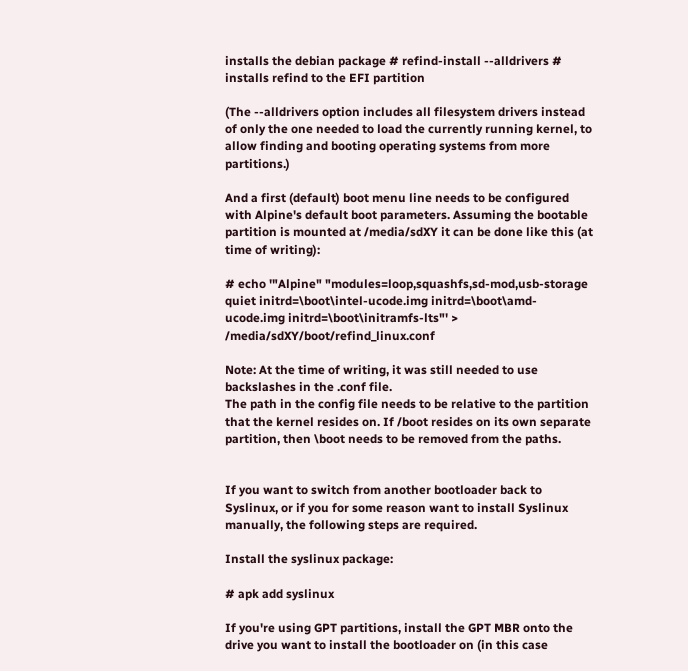installs the debian package # refind-install --alldrivers # installs refind to the EFI partition

(The --alldrivers option includes all filesystem drivers instead of only the one needed to load the currently running kernel, to allow finding and booting operating systems from more partitions.)

And a first (default) boot menu line needs to be configured with Alpine's default boot parameters. Assuming the bootable partition is mounted at /media/sdXY it can be done like this (at time of writing):

# echo '"Alpine" "modules=loop,squashfs,sd-mod,usb-storage quiet initrd=\boot\intel-ucode.img initrd=\boot\amd-ucode.img initrd=\boot\initramfs-lts"' > /media/sdXY/boot/refind_linux.conf

Note: At the time of writing, it was still needed to use backslashes in the .conf file.
The path in the config file needs to be relative to the partition that the kernel resides on. If /boot resides on its own separate partition, then \boot needs to be removed from the paths.


If you want to switch from another bootloader back to Syslinux, or if you for some reason want to install Syslinux manually, the following steps are required.

Install the syslinux package:

# apk add syslinux

If you're using GPT partitions, install the GPT MBR onto the drive you want to install the bootloader on (in this case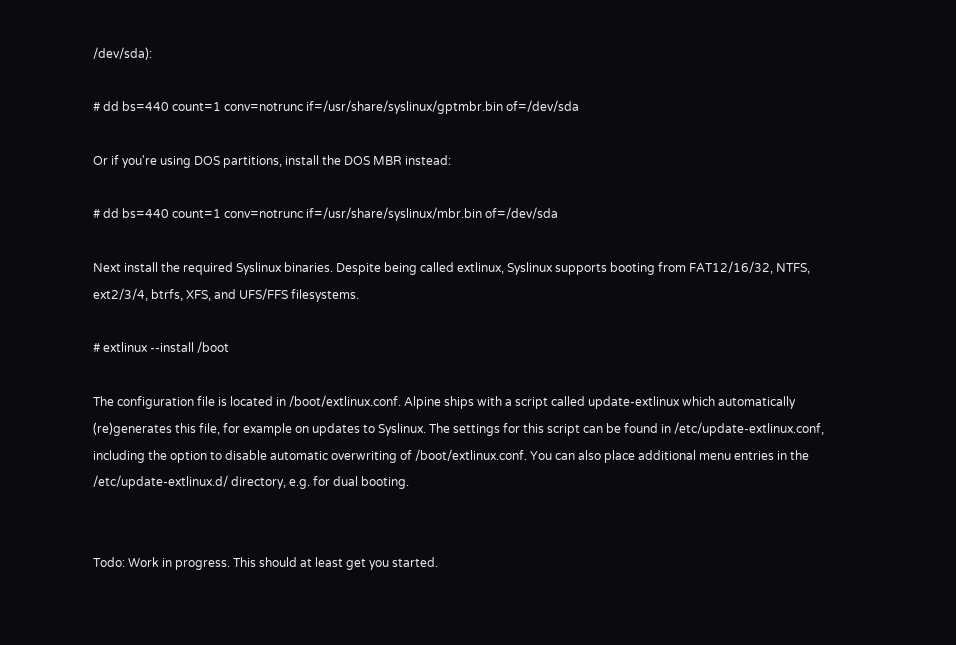/dev/sda):

# dd bs=440 count=1 conv=notrunc if=/usr/share/syslinux/gptmbr.bin of=/dev/sda

Or if you're using DOS partitions, install the DOS MBR instead:

# dd bs=440 count=1 conv=notrunc if=/usr/share/syslinux/mbr.bin of=/dev/sda

Next install the required Syslinux binaries. Despite being called extlinux, Syslinux supports booting from FAT12/16/32, NTFS, ext2/3/4, btrfs, XFS, and UFS/FFS filesystems.

# extlinux --install /boot

The configuration file is located in /boot/extlinux.conf. Alpine ships with a script called update-extlinux which automatically (re)generates this file, for example on updates to Syslinux. The settings for this script can be found in /etc/update-extlinux.conf, including the option to disable automatic overwriting of /boot/extlinux.conf. You can also place additional menu entries in the /etc/update-extlinux.d/ directory, e.g. for dual booting.


Todo: Work in progress. This should at least get you started.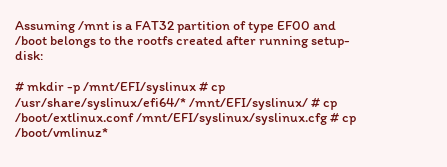Assuming /mnt is a FAT32 partition of type EF00 and /boot belongs to the rootfs created after running setup-disk:

# mkdir -p /mnt/EFI/syslinux # cp /usr/share/syslinux/efi64/* /mnt/EFI/syslinux/ # cp /boot/extlinux.conf /mnt/EFI/syslinux/syslinux.cfg # cp /boot/vmlinuz*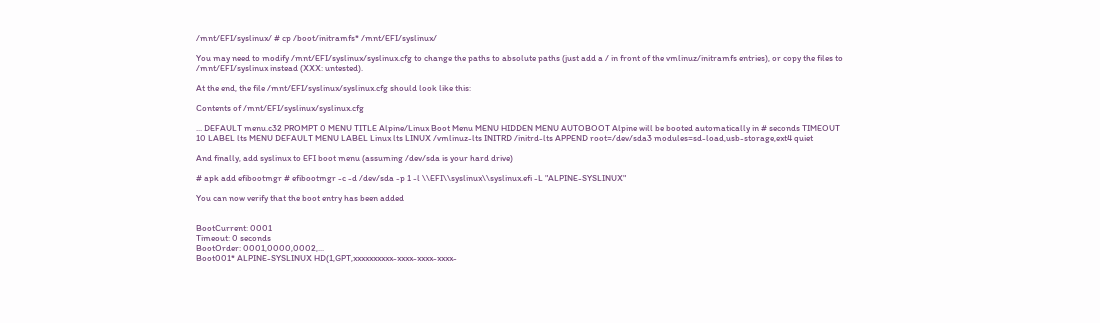/mnt/EFI/syslinux/ # cp /boot/initramfs* /mnt/EFI/syslinux/

You may need to modify /mnt/EFI/syslinux/syslinux.cfg to change the paths to absolute paths (just add a / in front of the vmlinuz/initramfs entries), or copy the files to /mnt/EFI/syslinux instead (XXX: untested).

At the end, the file /mnt/EFI/syslinux/syslinux.cfg should look like this:

Contents of /mnt/EFI/syslinux/syslinux.cfg

... DEFAULT menu.c32 PROMPT 0 MENU TITLE Alpine/Linux Boot Menu MENU HIDDEN MENU AUTOBOOT Alpine will be booted automatically in # seconds TIMEOUT 10 LABEL lts MENU DEFAULT MENU LABEL Linux lts LINUX /vmlinuz-lts INITRD /initrd-lts APPEND root=/dev/sda3 modules=sd-load,usb-storage,ext4 quiet

And finally, add syslinux to EFI boot menu (assuming /dev/sda is your hard drive)

# apk add efibootmgr # efibootmgr -c -d /dev/sda -p 1 -l \\EFI\\syslinux\\syslinux.efi -L "ALPINE-SYSLINUX"

You can now verify that the boot entry has been added


BootCurrent: 0001
Timeout: 0 seconds
BootOrder: 0001,0000,0002,...
Boot001* ALPINE-SYSLINUX HD(1,GPT,xxxxxxxxxx-xxxx-xxxx-xxxx-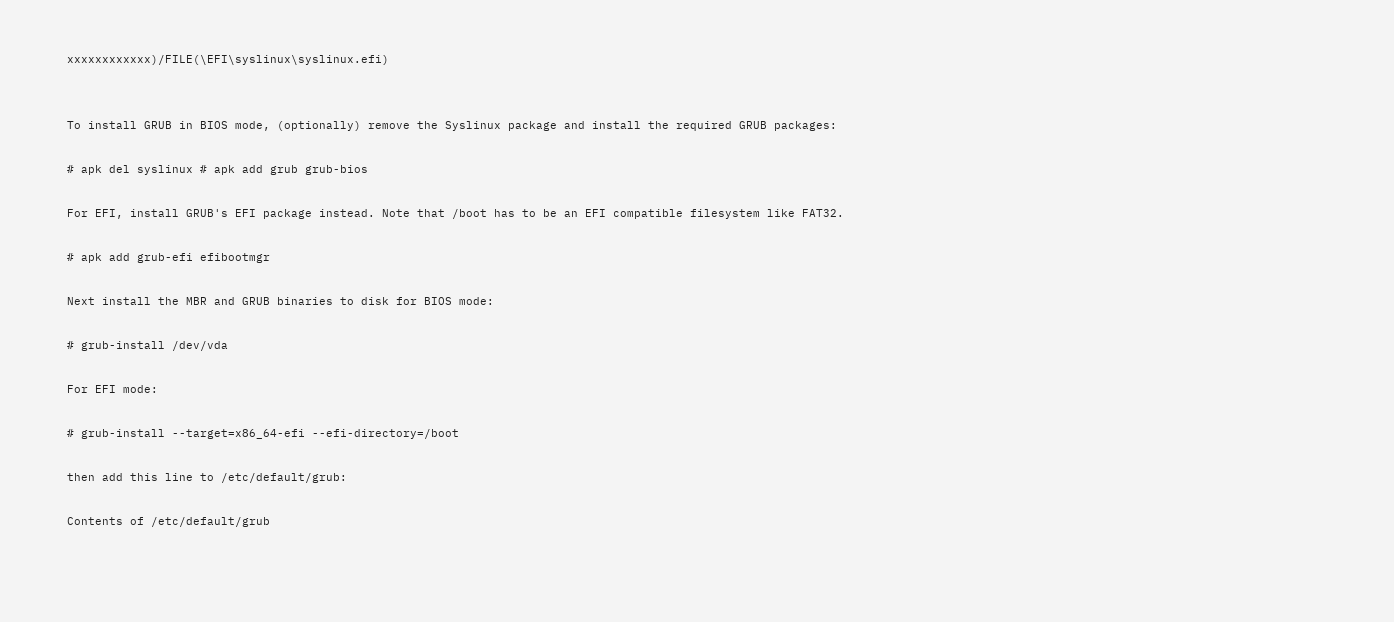xxxxxxxxxxxx)/FILE(\EFI\syslinux\syslinux.efi)


To install GRUB in BIOS mode, (optionally) remove the Syslinux package and install the required GRUB packages:

# apk del syslinux # apk add grub grub-bios

For EFI, install GRUB's EFI package instead. Note that /boot has to be an EFI compatible filesystem like FAT32.

# apk add grub-efi efibootmgr

Next install the MBR and GRUB binaries to disk for BIOS mode:

# grub-install /dev/vda

For EFI mode:

# grub-install --target=x86_64-efi --efi-directory=/boot

then add this line to /etc/default/grub:

Contents of /etc/default/grub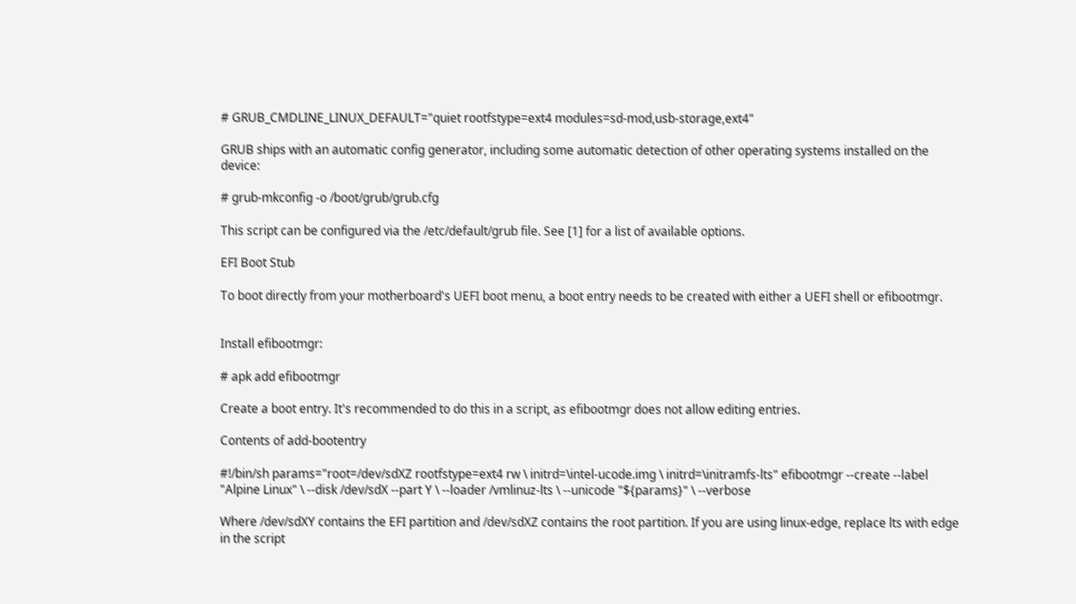# GRUB_CMDLINE_LINUX_DEFAULT="quiet rootfstype=ext4 modules=sd-mod,usb-storage,ext4"

GRUB ships with an automatic config generator, including some automatic detection of other operating systems installed on the device:

# grub-mkconfig -o /boot/grub/grub.cfg

This script can be configured via the /etc/default/grub file. See [1] for a list of available options.

EFI Boot Stub

To boot directly from your motherboard's UEFI boot menu, a boot entry needs to be created with either a UEFI shell or efibootmgr.


Install efibootmgr:

# apk add efibootmgr

Create a boot entry. It's recommended to do this in a script, as efibootmgr does not allow editing entries.

Contents of add-bootentry

#!/bin/sh params="root=/dev/sdXZ rootfstype=ext4 rw \ initrd=\intel-ucode.img \ initrd=\initramfs-lts" efibootmgr --create --label "Alpine Linux" \ --disk /dev/sdX --part Y \ --loader /vmlinuz-lts \ --unicode "${params}" \ --verbose

Where /dev/sdXY contains the EFI partition and /dev/sdXZ contains the root partition. If you are using linux-edge, replace lts with edge in the script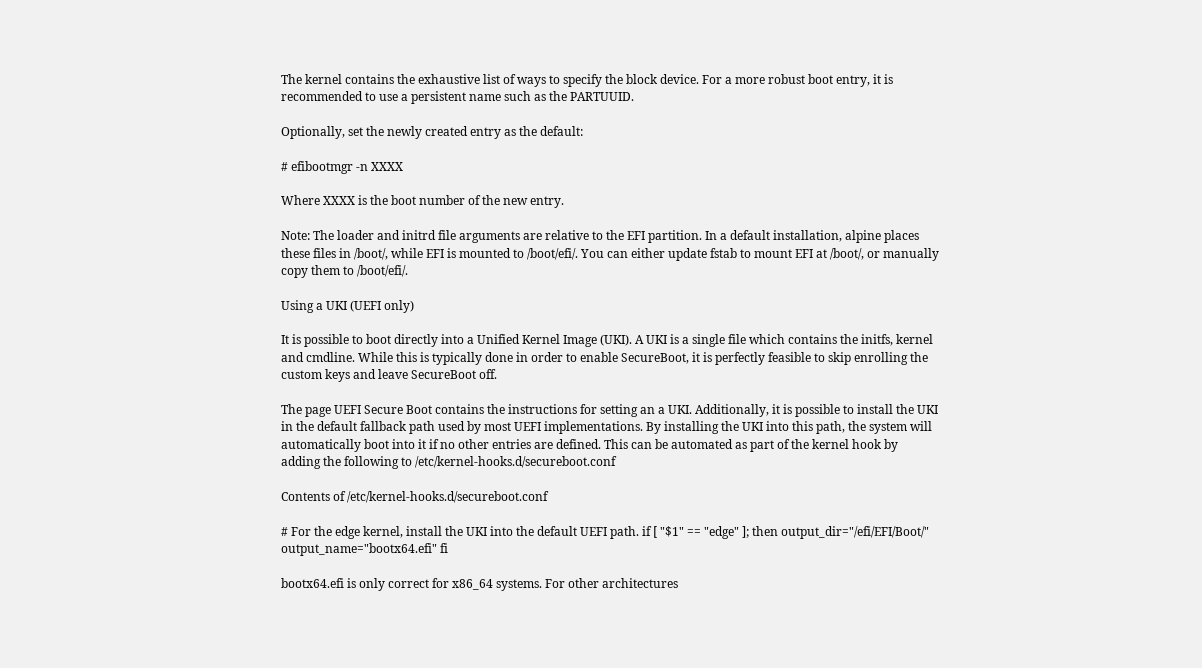The kernel contains the exhaustive list of ways to specify the block device. For a more robust boot entry, it is recommended to use a persistent name such as the PARTUUID.

Optionally, set the newly created entry as the default:

# efibootmgr -n XXXX

Where XXXX is the boot number of the new entry.

Note: The loader and initrd file arguments are relative to the EFI partition. In a default installation, alpine places these files in /boot/, while EFI is mounted to /boot/efi/. You can either update fstab to mount EFI at /boot/, or manually copy them to /boot/efi/.

Using a UKI (UEFI only)

It is possible to boot directly into a Unified Kernel Image (UKI). A UKI is a single file which contains the initfs, kernel and cmdline. While this is typically done in order to enable SecureBoot, it is perfectly feasible to skip enrolling the custom keys and leave SecureBoot off.

The page UEFI Secure Boot contains the instructions for setting an a UKI. Additionally, it is possible to install the UKI in the default fallback path used by most UEFI implementations. By installing the UKI into this path, the system will automatically boot into it if no other entries are defined. This can be automated as part of the kernel hook by adding the following to /etc/kernel-hooks.d/secureboot.conf

Contents of /etc/kernel-hooks.d/secureboot.conf

# For the edge kernel, install the UKI into the default UEFI path. if [ "$1" == "edge" ]; then output_dir="/efi/EFI/Boot/" output_name="bootx64.efi" fi

bootx64.efi is only correct for x86_64 systems. For other architectures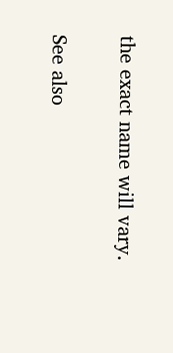the exact name will vary.

See also